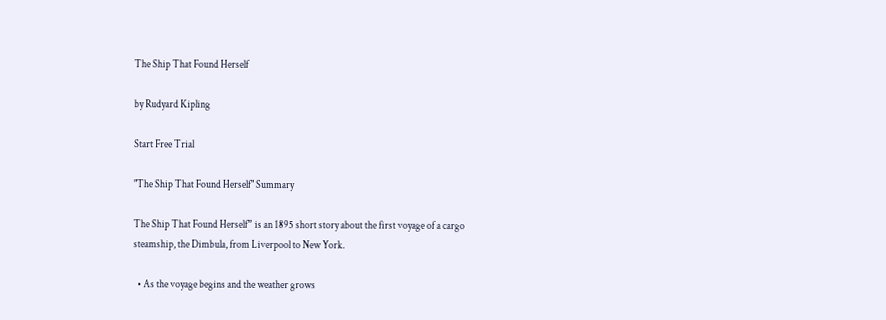The Ship That Found Herself

by Rudyard Kipling

Start Free Trial

"The Ship That Found Herself" Summary

The Ship That Found Herself” is an 1895 short story about the first voyage of a cargo steamship, the Dimbula, from Liverpool to New York.

  • As the voyage begins and the weather grows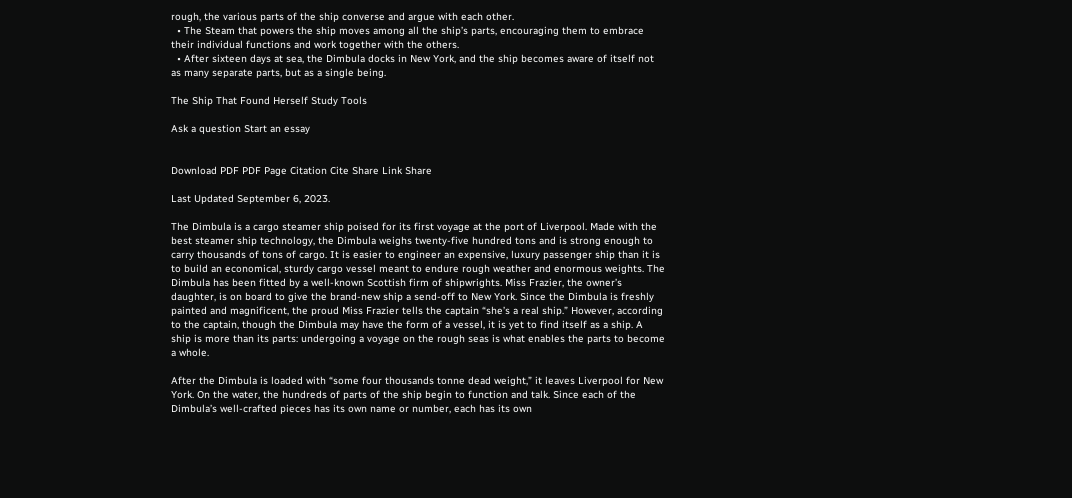rough, the various parts of the ship converse and argue with each other.
  • The Steam that powers the ship moves among all the ship’s parts, encouraging them to embrace their individual functions and work together with the others.
  • After sixteen days at sea, the Dimbula docks in New York, and the ship becomes aware of itself not as many separate parts, but as a single being.

The Ship That Found Herself Study Tools

Ask a question Start an essay


Download PDF PDF Page Citation Cite Share Link Share

Last Updated September 6, 2023.

The Dimbula is a cargo steamer ship poised for its first voyage at the port of Liverpool. Made with the best steamer ship technology, the Dimbula weighs twenty-five hundred tons and is strong enough to carry thousands of tons of cargo. It is easier to engineer an expensive, luxury passenger ship than it is to build an economical, sturdy cargo vessel meant to endure rough weather and enormous weights. The Dimbula has been fitted by a well-known Scottish firm of shipwrights. Miss Frazier, the owner’s daughter, is on board to give the brand-new ship a send-off to New York. Since the Dimbula is freshly painted and magnificent, the proud Miss Frazier tells the captain “she’s a real ship.” However, according to the captain, though the Dimbula may have the form of a vessel, it is yet to find itself as a ship. A ship is more than its parts: undergoing a voyage on the rough seas is what enables the parts to become a whole.

After the Dimbula is loaded with “some four thousands tonne dead weight,” it leaves Liverpool for New York. On the water, the hundreds of parts of the ship begin to function and talk. Since each of the Dimbula’s well-crafted pieces has its own name or number, each has its own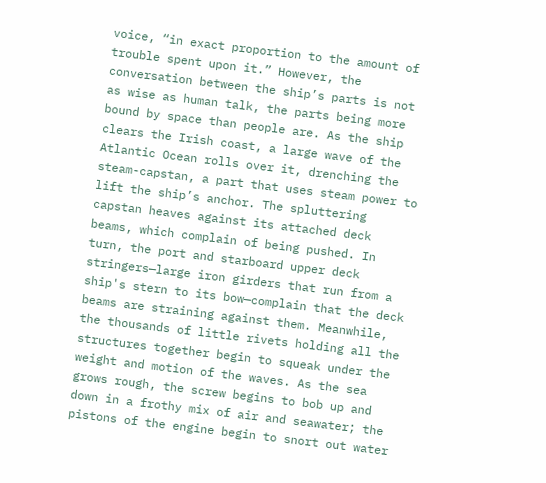voice, “in exact proportion to the amount of trouble spent upon it.” However, the conversation between the ship’s parts is not as wise as human talk, the parts being more bound by space than people are. As the ship clears the Irish coast, a large wave of the Atlantic Ocean rolls over it, drenching the steam-capstan, a part that uses steam power to lift the ship’s anchor. The spluttering capstan heaves against its attached deck beams, which complain of being pushed. In turn, the port and starboard upper deck stringers—large iron girders that run from a ship's stern to its bow—complain that the deck beams are straining against them. Meanwhile, the thousands of little rivets holding all the structures together begin to squeak under the weight and motion of the waves. As the sea grows rough, the screw begins to bob up and down in a frothy mix of air and seawater; the pistons of the engine begin to snort out water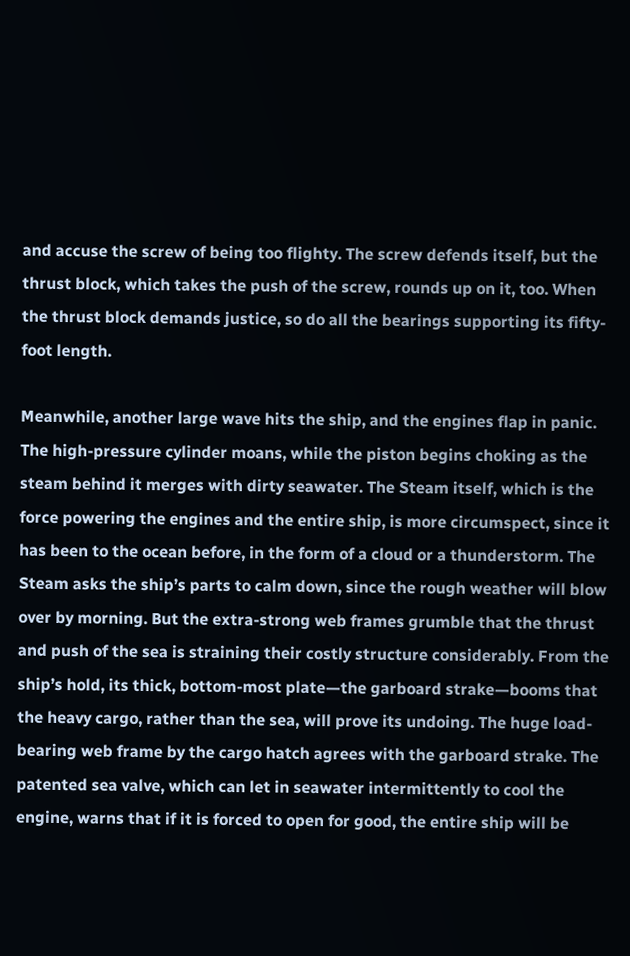and accuse the screw of being too flighty. The screw defends itself, but the thrust block, which takes the push of the screw, rounds up on it, too. When the thrust block demands justice, so do all the bearings supporting its fifty-foot length.

Meanwhile, another large wave hits the ship, and the engines flap in panic. The high-pressure cylinder moans, while the piston begins choking as the steam behind it merges with dirty seawater. The Steam itself, which is the force powering the engines and the entire ship, is more circumspect, since it has been to the ocean before, in the form of a cloud or a thunderstorm. The Steam asks the ship’s parts to calm down, since the rough weather will blow over by morning. But the extra-strong web frames grumble that the thrust and push of the sea is straining their costly structure considerably. From the ship’s hold, its thick, bottom-most plate—the garboard strake—booms that the heavy cargo, rather than the sea, will prove its undoing. The huge load-bearing web frame by the cargo hatch agrees with the garboard strake. The patented sea valve, which can let in seawater intermittently to cool the engine, warns that if it is forced to open for good, the entire ship will be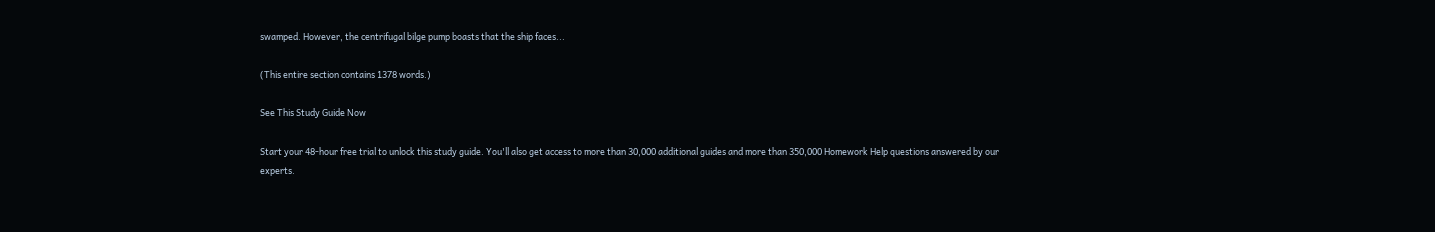swamped. However, the centrifugal bilge pump boasts that the ship faces...

(This entire section contains 1378 words.)

See This Study Guide Now

Start your 48-hour free trial to unlock this study guide. You'll also get access to more than 30,000 additional guides and more than 350,000 Homework Help questions answered by our experts.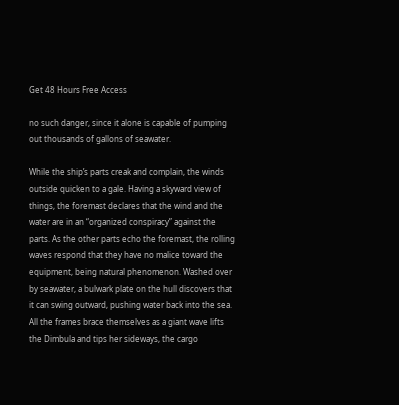Get 48 Hours Free Access

no such danger, since it alone is capable of pumping out thousands of gallons of seawater.

While the ship’s parts creak and complain, the winds outside quicken to a gale. Having a skyward view of things, the foremast declares that the wind and the water are in an “organized conspiracy” against the parts. As the other parts echo the foremast, the rolling waves respond that they have no malice toward the equipment, being natural phenomenon. Washed over by seawater, a bulwark plate on the hull discovers that it can swing outward, pushing water back into the sea. All the frames brace themselves as a giant wave lifts the Dimbula and tips her sideways, the cargo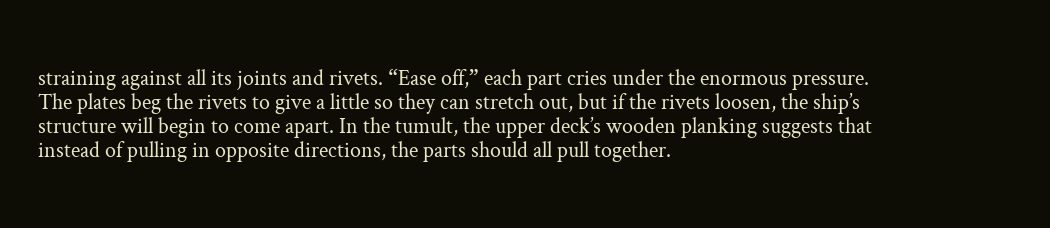straining against all its joints and rivets. “Ease off,” each part cries under the enormous pressure. The plates beg the rivets to give a little so they can stretch out, but if the rivets loosen, the ship’s structure will begin to come apart. In the tumult, the upper deck’s wooden planking suggests that instead of pulling in opposite directions, the parts should all pull together.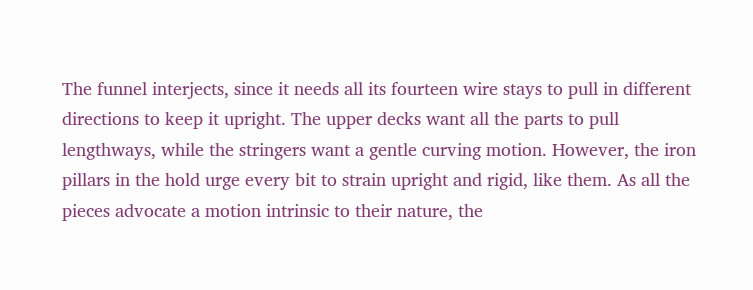The funnel interjects, since it needs all its fourteen wire stays to pull in different directions to keep it upright. The upper decks want all the parts to pull lengthways, while the stringers want a gentle curving motion. However, the iron pillars in the hold urge every bit to strain upright and rigid, like them. As all the pieces advocate a motion intrinsic to their nature, the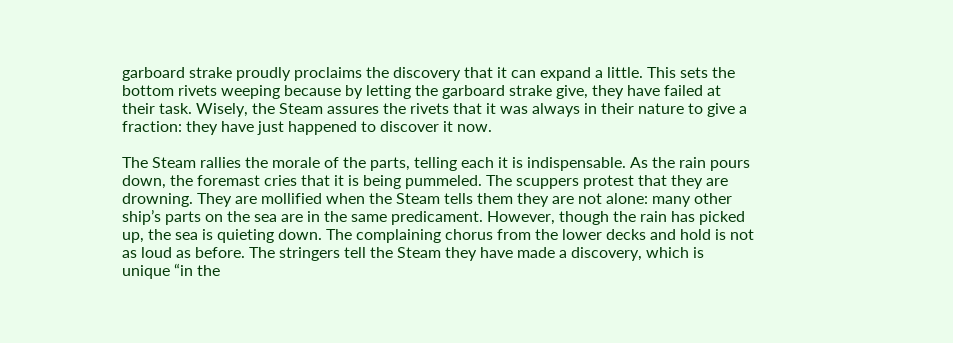garboard strake proudly proclaims the discovery that it can expand a little. This sets the bottom rivets weeping because by letting the garboard strake give, they have failed at their task. Wisely, the Steam assures the rivets that it was always in their nature to give a fraction: they have just happened to discover it now.

The Steam rallies the morale of the parts, telling each it is indispensable. As the rain pours down, the foremast cries that it is being pummeled. The scuppers protest that they are drowning. They are mollified when the Steam tells them they are not alone: many other ship’s parts on the sea are in the same predicament. However, though the rain has picked up, the sea is quieting down. The complaining chorus from the lower decks and hold is not as loud as before. The stringers tell the Steam they have made a discovery, which is unique “in the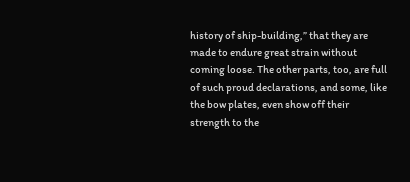history of ship-building,” that they are made to endure great strain without coming loose. The other parts, too, are full of such proud declarations, and some, like the bow plates, even show off their strength to the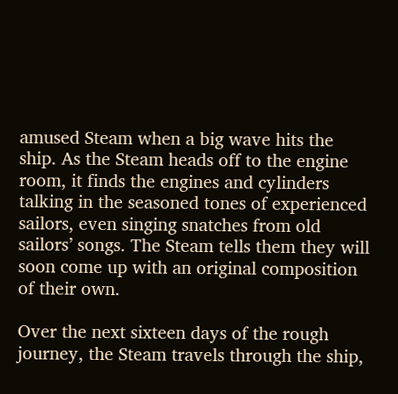amused Steam when a big wave hits the ship. As the Steam heads off to the engine room, it finds the engines and cylinders talking in the seasoned tones of experienced sailors, even singing snatches from old sailors’ songs. The Steam tells them they will soon come up with an original composition of their own.

Over the next sixteen days of the rough journey, the Steam travels through the ship,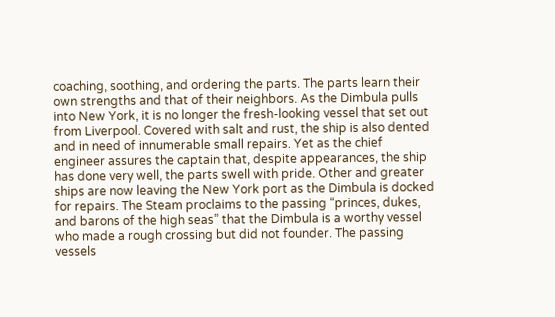coaching, soothing, and ordering the parts. The parts learn their own strengths and that of their neighbors. As the Dimbula pulls into New York, it is no longer the fresh-looking vessel that set out from Liverpool. Covered with salt and rust, the ship is also dented and in need of innumerable small repairs. Yet as the chief engineer assures the captain that, despite appearances, the ship has done very well, the parts swell with pride. Other and greater ships are now leaving the New York port as the Dimbula is docked for repairs. The Steam proclaims to the passing “princes, dukes, and barons of the high seas” that the Dimbula is a worthy vessel who made a rough crossing but did not founder. The passing vessels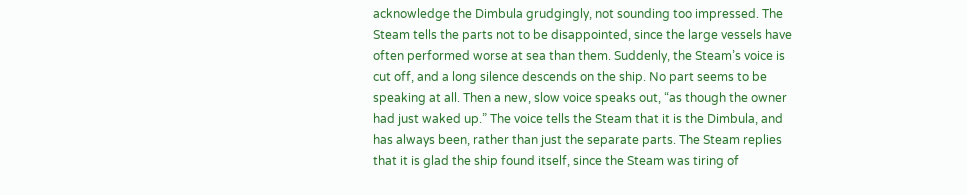acknowledge the Dimbula grudgingly, not sounding too impressed. The Steam tells the parts not to be disappointed, since the large vessels have often performed worse at sea than them. Suddenly, the Steam’s voice is cut off, and a long silence descends on the ship. No part seems to be speaking at all. Then a new, slow voice speaks out, “as though the owner had just waked up.” The voice tells the Steam that it is the Dimbula, and has always been, rather than just the separate parts. The Steam replies that it is glad the ship found itself, since the Steam was tiring of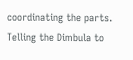coordinating the parts. Telling the Dimbula to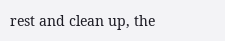rest and clean up, the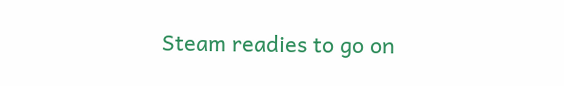Steam readies to go on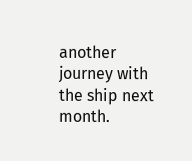another journey with the ship next month.